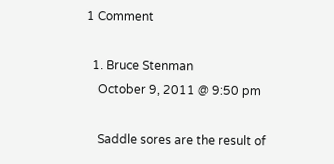1 Comment

  1. Bruce Stenman
    October 9, 2011 @ 9:50 pm

    Saddle sores are the result of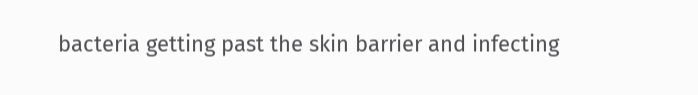bacteria getting past the skin barrier and infecting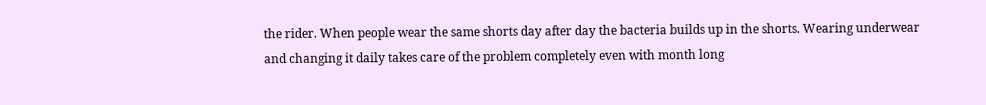the rider. When people wear the same shorts day after day the bacteria builds up in the shorts. Wearing underwear and changing it daily takes care of the problem completely even with month long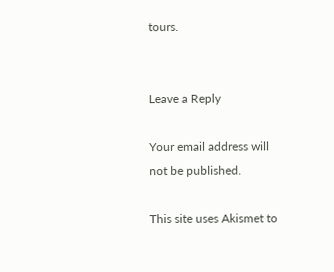tours.


Leave a Reply

Your email address will not be published.

This site uses Akismet to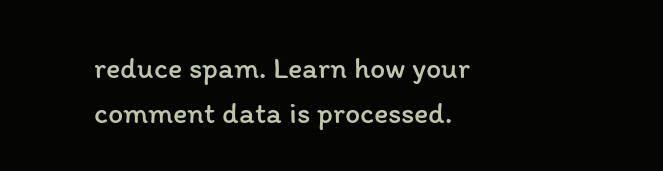reduce spam. Learn how your comment data is processed.